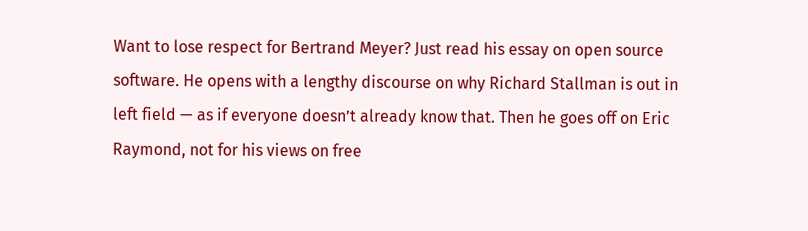Want to lose respect for Bertrand Meyer? Just read his essay on open source software. He opens with a lengthy discourse on why Richard Stallman is out in left field — as if everyone doesn’t already know that. Then he goes off on Eric Raymond, not for his views on free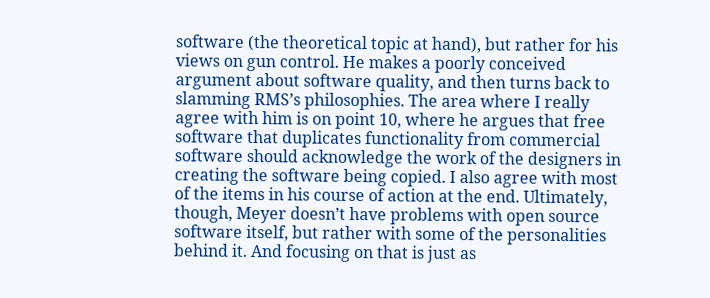software (the theoretical topic at hand), but rather for his views on gun control. He makes a poorly conceived argument about software quality, and then turns back to slamming RMS’s philosophies. The area where I really agree with him is on point 10, where he argues that free software that duplicates functionality from commercial software should acknowledge the work of the designers in creating the software being copied. I also agree with most of the items in his course of action at the end. Ultimately, though, Meyer doesn’t have problems with open source software itself, but rather with some of the personalities behind it. And focusing on that is just as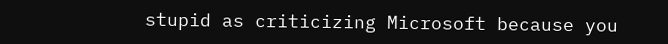stupid as criticizing Microsoft because you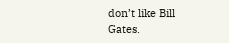don’t like Bill Gates.